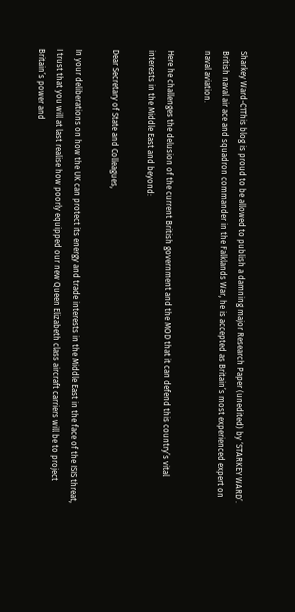Sharkey Ward-C1This blog is proud to be allowed to publish a damning major Research Paper (unedited) by ‘STARKEY WARD’. British naval air ace and squadron commander in the Falklands War, he is accepted as Britain’s most experienced expert on naval aviation.

Here he challenges the delusion of the current British government and the MOD that it can defend this country’s vital interests in the Middle East and beyond:

Dear Secretary of State and Colleagues,

In your deliberations on how the UK can protect its energy and trade interests in the Middle East in the face of the ISIS threat, I trust that you will at last realise how poorly equipped our new Queen Elizabeth class aircraft carriers will be to project Britain’s power and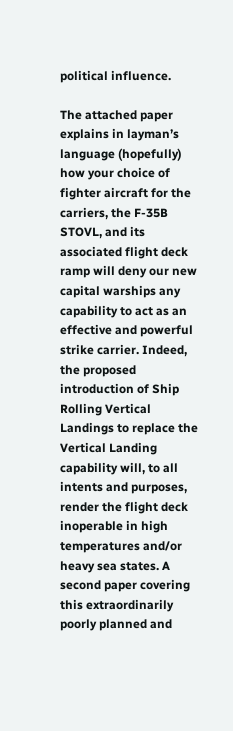political influence.

The attached paper explains in layman’s language (hopefully) how your choice of fighter aircraft for the carriers, the F-35B STOVL, and its associated flight deck ramp will deny our new capital warships any capability to act as an effective and powerful strike carrier. Indeed, the proposed introduction of Ship Rolling Vertical Landings to replace the Vertical Landing capability will, to all intents and purposes, render the flight deck inoperable in high temperatures and/or heavy sea states. A second paper covering this extraordinarily poorly planned and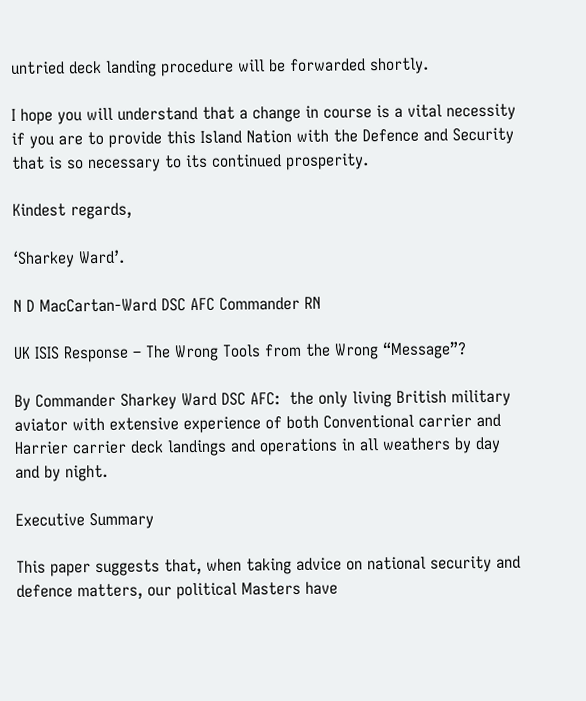untried deck landing procedure will be forwarded shortly.

I hope you will understand that a change in course is a vital necessity if you are to provide this Island Nation with the Defence and Security that is so necessary to its continued prosperity.

Kindest regards,

‘Sharkey Ward’.

N D MacCartan-Ward DSC AFC Commander RN

UK ISIS Response – The Wrong Tools from the Wrong “Message”?

By Commander Sharkey Ward DSC AFC:  the only living British military aviator with extensive experience of both Conventional carrier and Harrier carrier deck landings and operations in all weathers by day and by night.

Executive Summary

This paper suggests that, when taking advice on national security and defence matters, our political Masters have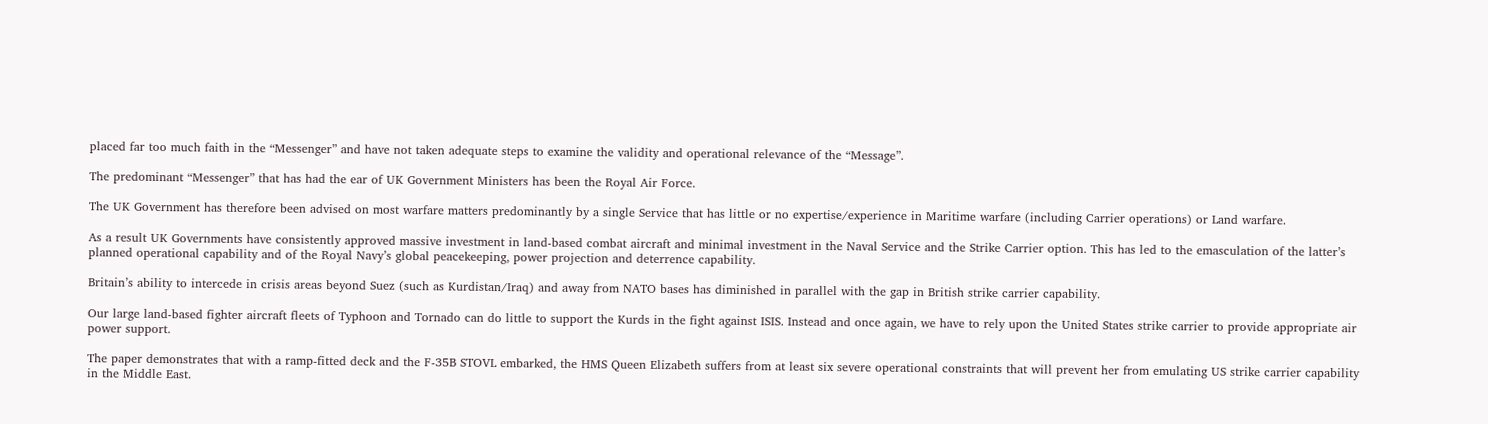placed far too much faith in the “Messenger” and have not taken adequate steps to examine the validity and operational relevance of the “Message”.

The predominant “Messenger” that has had the ear of UK Government Ministers has been the Royal Air Force.

The UK Government has therefore been advised on most warfare matters predominantly by a single Service that has little or no expertise/experience in Maritime warfare (including Carrier operations) or Land warfare.

As a result UK Governments have consistently approved massive investment in land-based combat aircraft and minimal investment in the Naval Service and the Strike Carrier option. This has led to the emasculation of the latter’s planned operational capability and of the Royal Navy’s global peacekeeping, power projection and deterrence capability.

Britain’s ability to intercede in crisis areas beyond Suez (such as Kurdistan/Iraq) and away from NATO bases has diminished in parallel with the gap in British strike carrier capability.

Our large land-based fighter aircraft fleets of Typhoon and Tornado can do little to support the Kurds in the fight against ISIS. Instead and once again, we have to rely upon the United States strike carrier to provide appropriate air power support.

The paper demonstrates that with a ramp-fitted deck and the F-35B STOVL embarked, the HMS Queen Elizabeth suffers from at least six severe operational constraints that will prevent her from emulating US strike carrier capability in the Middle East.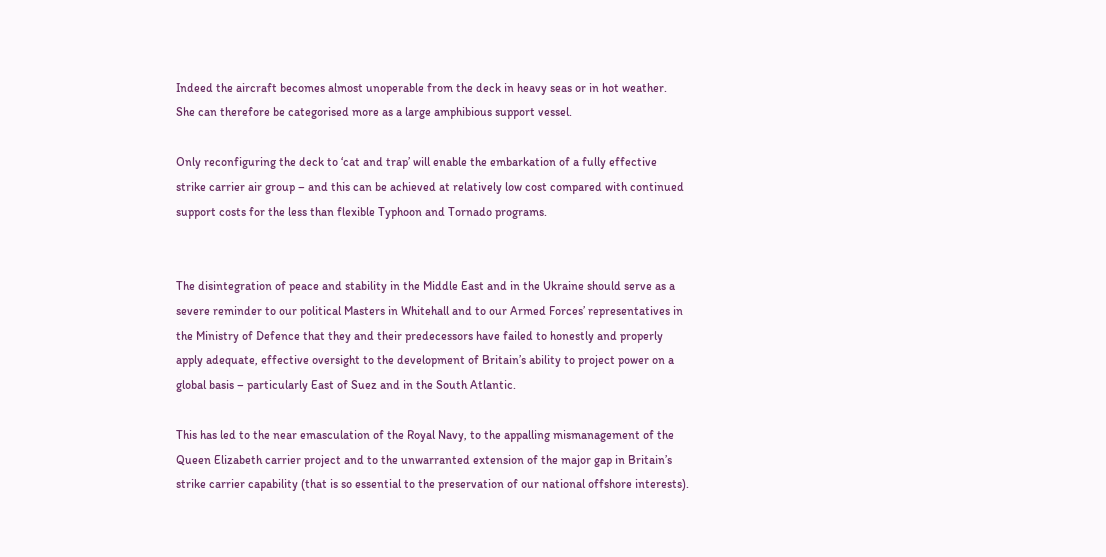Indeed the aircraft becomes almost unoperable from the deck in heavy seas or in hot weather.  She can therefore be categorised more as a large amphibious support vessel.

Only reconfiguring the deck to ‘cat and trap’ will enable the embarkation of a fully effective  strike carrier air group – and this can be achieved at relatively low cost compared with continued support costs for the less than flexible Typhoon and Tornado programs.


The disintegration of peace and stability in the Middle East and in the Ukraine should serve as a severe reminder to our political Masters in Whitehall and to our Armed Forces’ representatives in the Ministry of Defence that they and their predecessors have failed to honestly and properly apply adequate, effective oversight to the development of Britain’s ability to project power on a global basis – particularly East of Suez and in the South Atlantic.

This has led to the near emasculation of the Royal Navy, to the appalling mismanagement of the Queen Elizabeth carrier project and to the unwarranted extension of the major gap in Britain’s strike carrier capability (that is so essential to the preservation of our national offshore interests).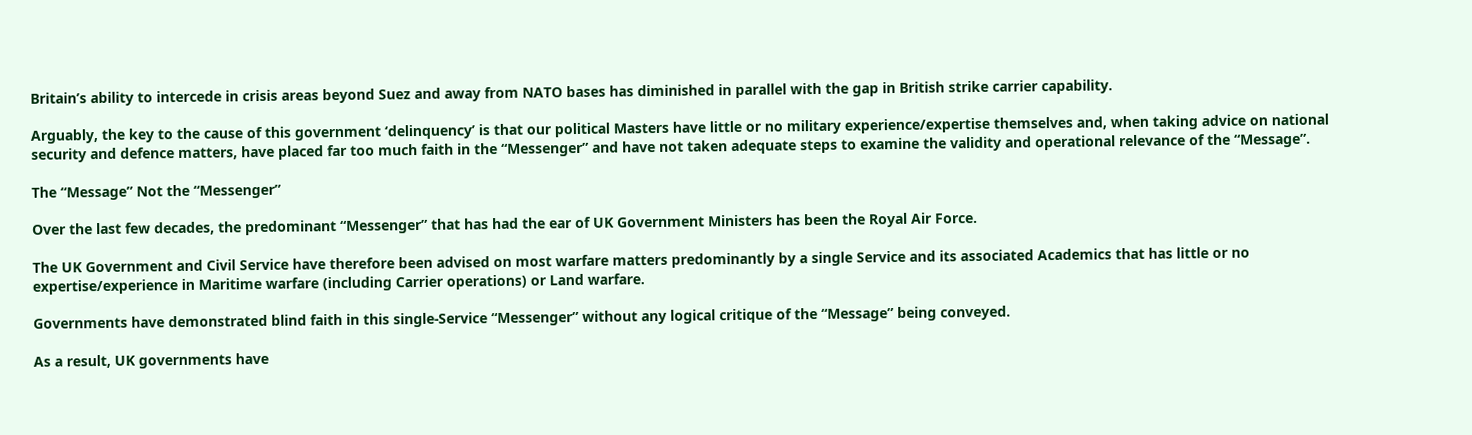Britain’s ability to intercede in crisis areas beyond Suez and away from NATO bases has diminished in parallel with the gap in British strike carrier capability.

Arguably, the key to the cause of this government ‘delinquency’ is that our political Masters have little or no military experience/expertise themselves and, when taking advice on national security and defence matters, have placed far too much faith in the “Messenger” and have not taken adequate steps to examine the validity and operational relevance of the “Message”.

The “Message” Not the “Messenger”

Over the last few decades, the predominant “Messenger” that has had the ear of UK Government Ministers has been the Royal Air Force.

The UK Government and Civil Service have therefore been advised on most warfare matters predominantly by a single Service and its associated Academics that has little or no expertise/experience in Maritime warfare (including Carrier operations) or Land warfare.

Governments have demonstrated blind faith in this single-Service “Messenger” without any logical critique of the “Message” being conveyed.

As a result, UK governments have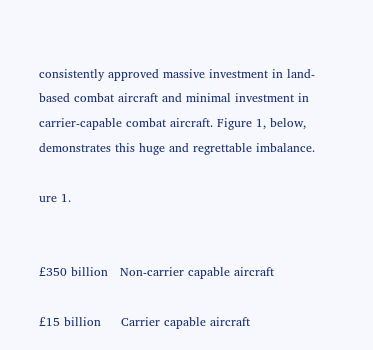consistently approved massive investment in land-based combat aircraft and minimal investment in carrier-capable combat aircraft. Figure 1, below, demonstrates this huge and regrettable imbalance.

ure 1.


£350 billion   Non-carrier capable aircraft

£15 billion     Carrier capable aircraft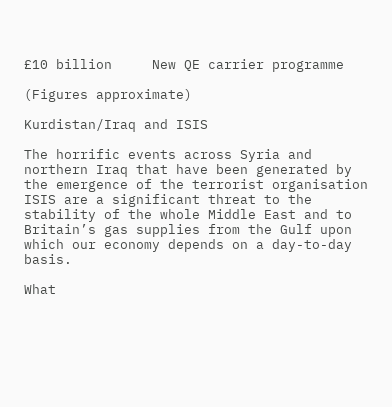£10 billion     New QE carrier programme

(Figures approximate)

Kurdistan/Iraq and ISIS

The horrific events across Syria and northern Iraq that have been generated by the emergence of the terrorist organisation ISIS are a significant threat to the stability of the whole Middle East and to Britain’s gas supplies from the Gulf upon which our economy depends on a day-to-day basis.

What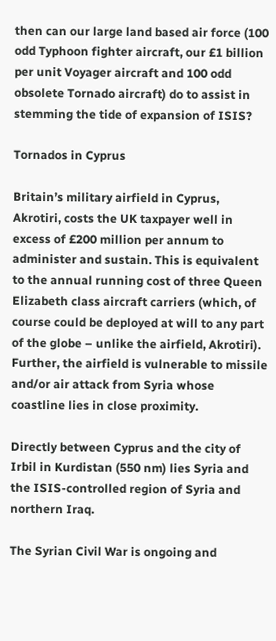then can our large land based air force (100 odd Typhoon fighter aircraft, our £1 billion per unit Voyager aircraft and 100 odd obsolete Tornado aircraft) do to assist in stemming the tide of expansion of ISIS?

Tornados in Cyprus

Britain’s military airfield in Cyprus, Akrotiri, costs the UK taxpayer well in excess of £200 million per annum to administer and sustain. This is equivalent to the annual running cost of three Queen Elizabeth class aircraft carriers (which, of course could be deployed at will to any part of the globe – unlike the airfield, Akrotiri).  Further, the airfield is vulnerable to missile and/or air attack from Syria whose coastline lies in close proximity.

Directly between Cyprus and the city of Irbil in Kurdistan (550 nm) lies Syria and the ISIS-controlled region of Syria and northern Iraq.

The Syrian Civil War is ongoing and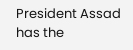President Assad has the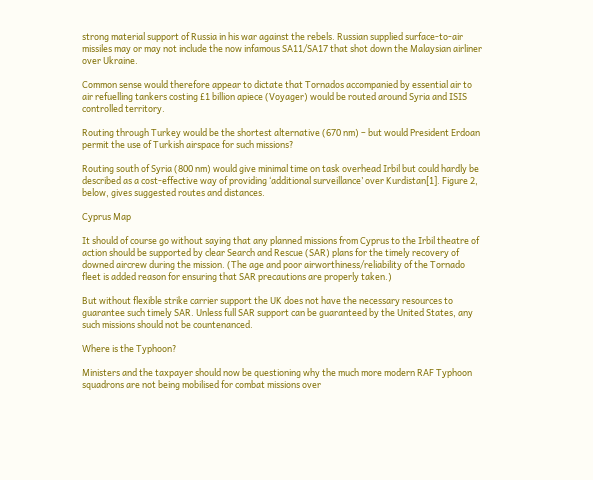strong material support of Russia in his war against the rebels. Russian supplied surface-to-air missiles may or may not include the now infamous SA11/SA17 that shot down the Malaysian airliner over Ukraine.

Common sense would therefore appear to dictate that Tornados accompanied by essential air to air refuelling tankers costing £1 billion apiece (Voyager) would be routed around Syria and ISIS controlled territory.

Routing through Turkey would be the shortest alternative (670 nm) – but would President Erdoan permit the use of Turkish airspace for such missions?

Routing south of Syria (800 nm) would give minimal time on task overhead Irbil but could hardly be described as a cost-effective way of providing ‘additional surveillance’ over Kurdistan[1]. Figure 2, below, gives suggested routes and distances.

Cyprus Map

It should of course go without saying that any planned missions from Cyprus to the Irbil theatre of action should be supported by clear Search and Rescue (SAR) plans for the timely recovery of downed aircrew during the mission. (The age and poor airworthiness/reliability of the Tornado fleet is added reason for ensuring that SAR precautions are properly taken.)

But without flexible strike carrier support the UK does not have the necessary resources to guarantee such timely SAR. Unless full SAR support can be guaranteed by the United States, any such missions should not be countenanced.

Where is the Typhoon?

Ministers and the taxpayer should now be questioning why the much more modern RAF Typhoon squadrons are not being mobilised for combat missions over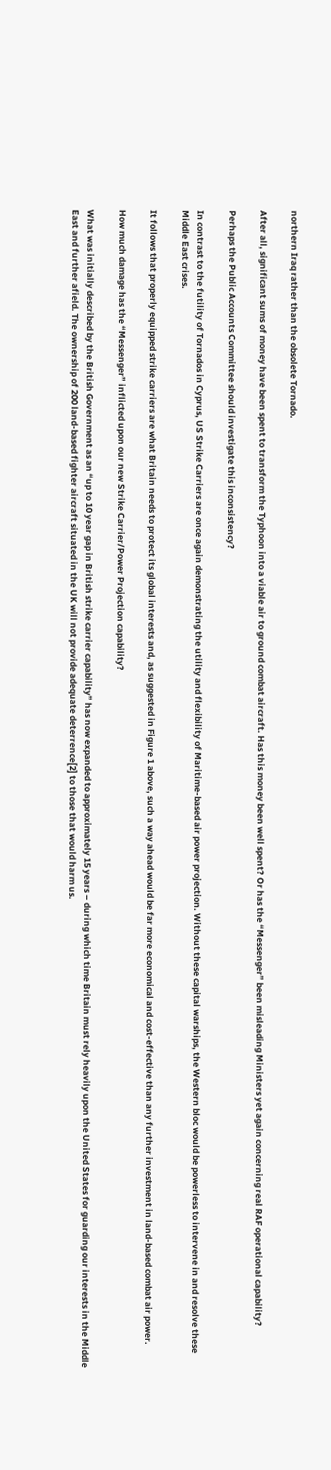northern Iraq rather than the obsolete Tornado.

After all, significant sums of money have been spent to transform the Typhoon into a viable air to ground combat aircraft. Has this money been well spent? Or has the “Messenger” been misleading Ministers yet again concerning real RAF operational capability?

Perhaps the Public Accounts Committee should investigate this inconsistency?

In contrast to the futility of Tornados in Cyprus, US Strike Carriers are once again demonstrating the utility and flexibility of Maritime-based air power projection. Without these capital warships, the Western bloc would be powerless to intervene in and resolve these Middle East crises.

It follows that properly equipped strike carriers are what Britain needs to protect its global interests and, as suggested in Figure 1 above, such a way ahead would be far more economical and cost-effective than any further investment in land-based combat air power.

How much damage has the “Messenger” inflicted upon our new Strike Carrier/Power Projection capability?

What was initially described by the British Government as an “up to 10 year gap in British strike carrier capability” has now expanded to approximately 15 years – during which time Britain must rely heavily upon the United States for guarding our interests in the Middle East and further afield. The ownership of 200 land-based fighter aircraft situated in the UK will not provide adequate deterrence[2] to those that would harm us.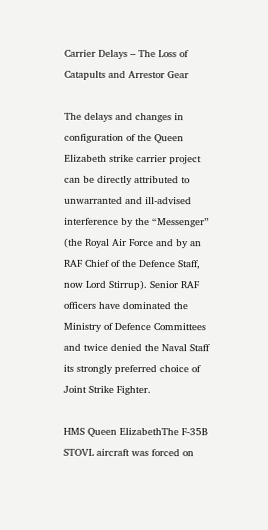Carrier Delays – The Loss of Catapults and Arrestor Gear

The delays and changes in configuration of the Queen Elizabeth strike carrier project can be directly attributed to unwarranted and ill-advised interference by the “Messenger” (the Royal Air Force and by an RAF Chief of the Defence Staff, now Lord Stirrup). Senior RAF officers have dominated the Ministry of Defence Committees and twice denied the Naval Staff its strongly preferred choice of Joint Strike Fighter.

HMS Queen ElizabethThe F-35B STOVL aircraft was forced on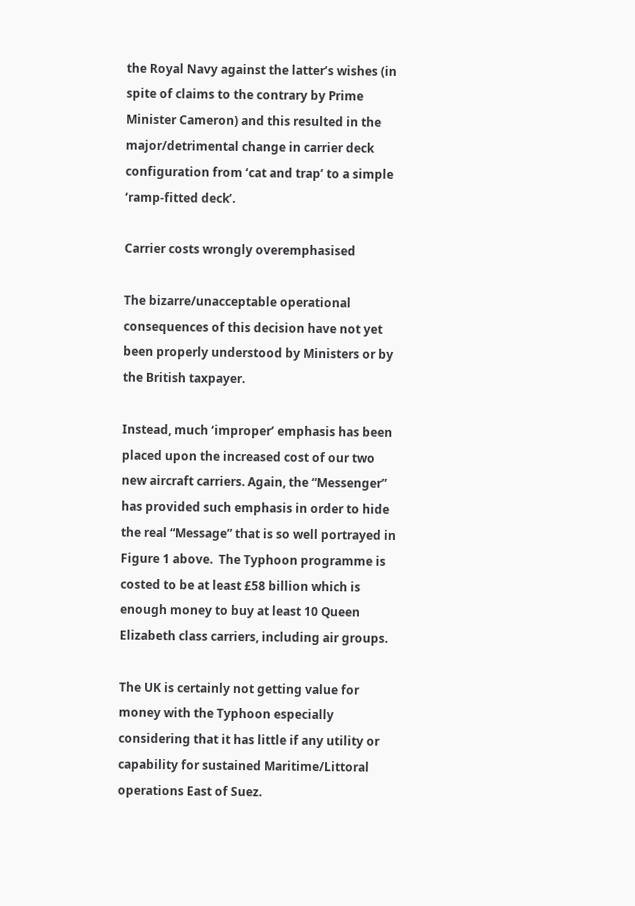the Royal Navy against the latter’s wishes (in spite of claims to the contrary by Prime Minister Cameron) and this resulted in the major/detrimental change in carrier deck configuration from ‘cat and trap’ to a simple ‘ramp-fitted deck’.

Carrier costs wrongly overemphasised

The bizarre/unacceptable operational consequences of this decision have not yet been properly understood by Ministers or by the British taxpayer.

Instead, much ‘improper’ emphasis has been placed upon the increased cost of our two new aircraft carriers. Again, the “Messenger” has provided such emphasis in order to hide the real “Message” that is so well portrayed in Figure 1 above.  The Typhoon programme is costed to be at least £58 billion which is enough money to buy at least 10 Queen Elizabeth class carriers, including air groups.

The UK is certainly not getting value for money with the Typhoon especially considering that it has little if any utility or capability for sustained Maritime/Littoral operations East of Suez.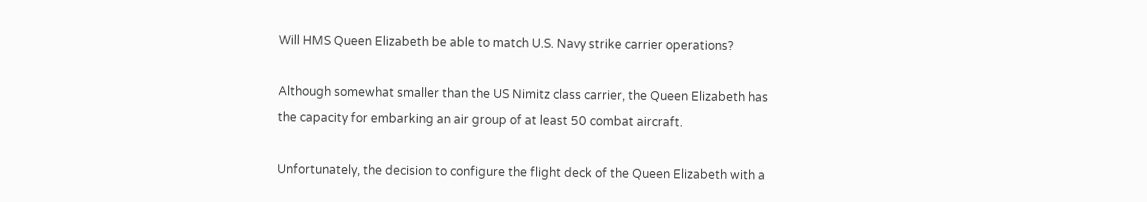Will HMS Queen Elizabeth be able to match U.S. Navy strike carrier operations?

Although somewhat smaller than the US Nimitz class carrier, the Queen Elizabeth has the capacity for embarking an air group of at least 50 combat aircraft.

Unfortunately, the decision to configure the flight deck of the Queen Elizabeth with a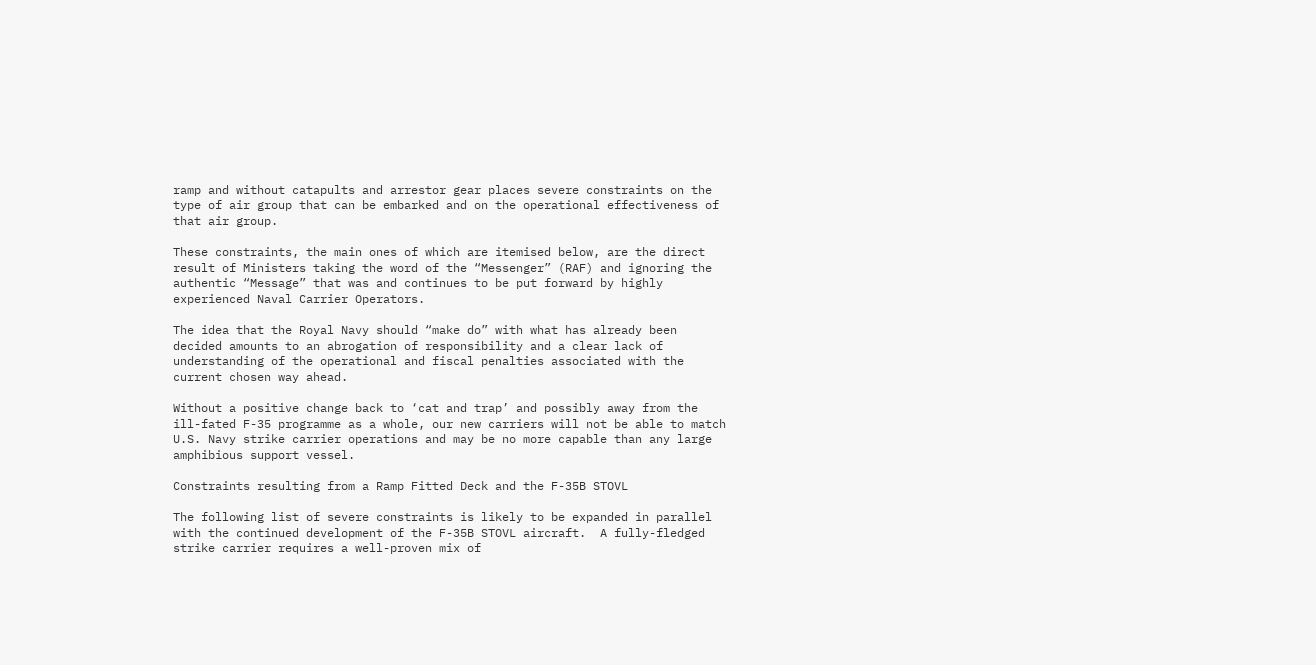ramp and without catapults and arrestor gear places severe constraints on the type of air group that can be embarked and on the operational effectiveness of that air group.

These constraints, the main ones of which are itemised below, are the direct result of Ministers taking the word of the “Messenger” (RAF) and ignoring the authentic “Message” that was and continues to be put forward by highly experienced Naval Carrier Operators.

The idea that the Royal Navy should “make do” with what has already been decided amounts to an abrogation of responsibility and a clear lack of understanding of the operational and fiscal penalties associated with the current chosen way ahead.

Without a positive change back to ‘cat and trap’ and possibly away from the ill-fated F-35 programme as a whole, our new carriers will not be able to match U.S. Navy strike carrier operations and may be no more capable than any large amphibious support vessel.

Constraints resulting from a Ramp Fitted Deck and the F-35B STOVL

The following list of severe constraints is likely to be expanded in parallel with the continued development of the F-35B STOVL aircraft.  A fully-fledged strike carrier requires a well-proven mix of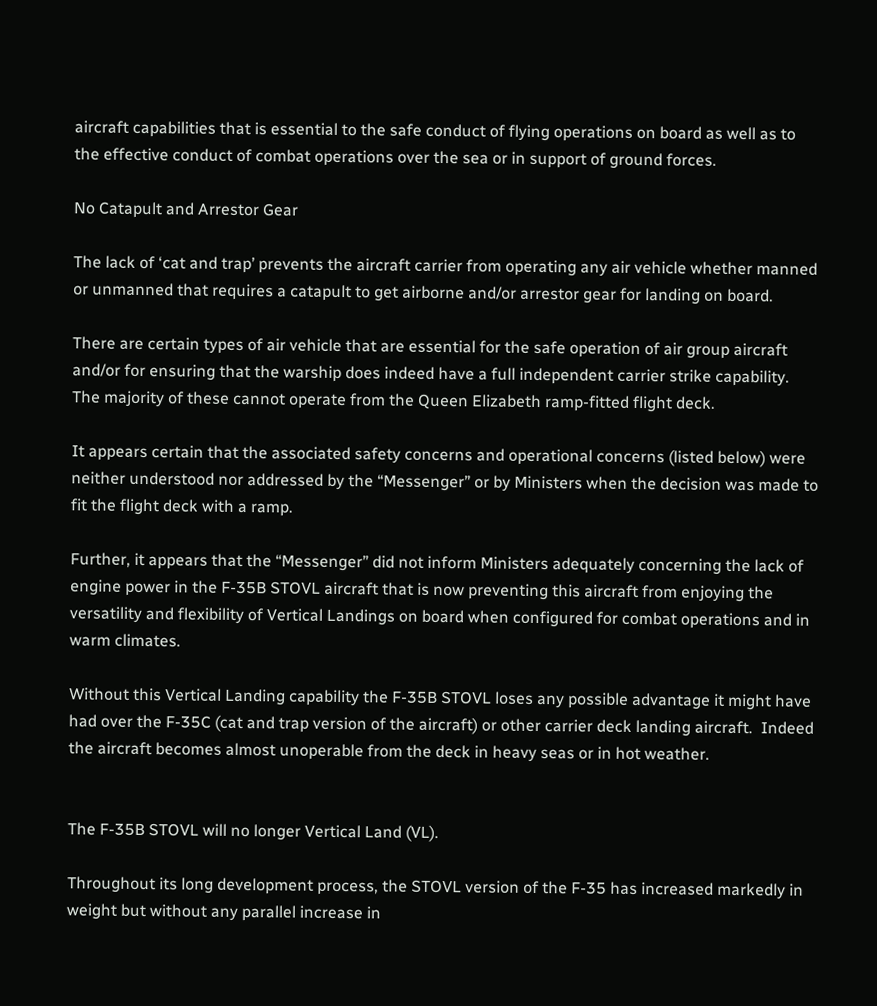aircraft capabilities that is essential to the safe conduct of flying operations on board as well as to the effective conduct of combat operations over the sea or in support of ground forces.

No Catapult and Arrestor Gear

The lack of ‘cat and trap’ prevents the aircraft carrier from operating any air vehicle whether manned or unmanned that requires a catapult to get airborne and/or arrestor gear for landing on board.

There are certain types of air vehicle that are essential for the safe operation of air group aircraft and/or for ensuring that the warship does indeed have a full independent carrier strike capability. The majority of these cannot operate from the Queen Elizabeth ramp-fitted flight deck.

It appears certain that the associated safety concerns and operational concerns (listed below) were neither understood nor addressed by the “Messenger” or by Ministers when the decision was made to fit the flight deck with a ramp.

Further, it appears that the “Messenger” did not inform Ministers adequately concerning the lack of engine power in the F-35B STOVL aircraft that is now preventing this aircraft from enjoying the versatility and flexibility of Vertical Landings on board when configured for combat operations and in warm climates.

Without this Vertical Landing capability the F-35B STOVL loses any possible advantage it might have had over the F-35C (cat and trap version of the aircraft) or other carrier deck landing aircraft.  Indeed the aircraft becomes almost unoperable from the deck in heavy seas or in hot weather.


The F-35B STOVL will no longer Vertical Land (VL).

Throughout its long development process, the STOVL version of the F-35 has increased markedly in weight but without any parallel increase in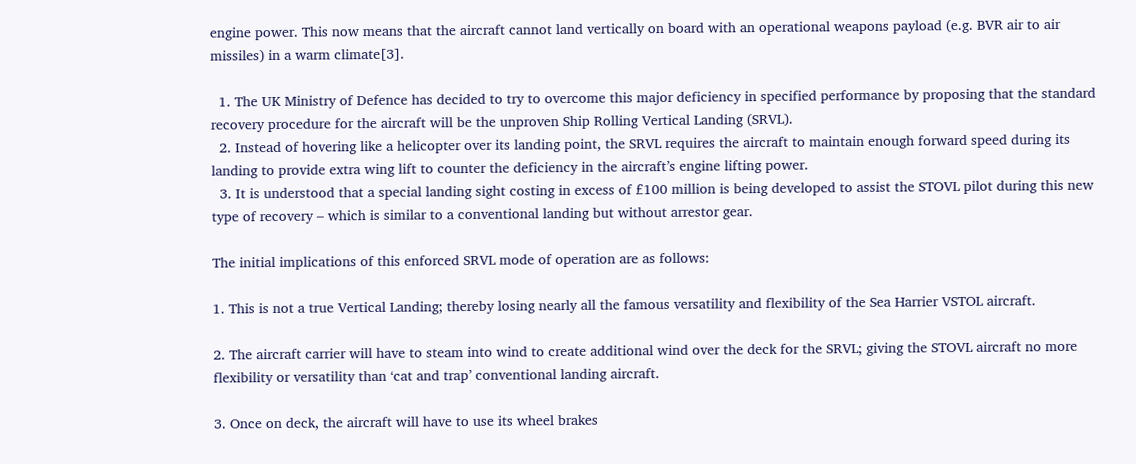engine power. This now means that the aircraft cannot land vertically on board with an operational weapons payload (e.g. BVR air to air missiles) in a warm climate[3].

  1. The UK Ministry of Defence has decided to try to overcome this major deficiency in specified performance by proposing that the standard recovery procedure for the aircraft will be the unproven Ship Rolling Vertical Landing (SRVL).
  2. Instead of hovering like a helicopter over its landing point, the SRVL requires the aircraft to maintain enough forward speed during its landing to provide extra wing lift to counter the deficiency in the aircraft’s engine lifting power.
  3. It is understood that a special landing sight costing in excess of £100 million is being developed to assist the STOVL pilot during this new type of recovery – which is similar to a conventional landing but without arrestor gear.

The initial implications of this enforced SRVL mode of operation are as follows:

1. This is not a true Vertical Landing; thereby losing nearly all the famous versatility and flexibility of the Sea Harrier VSTOL aircraft.

2. The aircraft carrier will have to steam into wind to create additional wind over the deck for the SRVL; giving the STOVL aircraft no more flexibility or versatility than ‘cat and trap’ conventional landing aircraft.

3. Once on deck, the aircraft will have to use its wheel brakes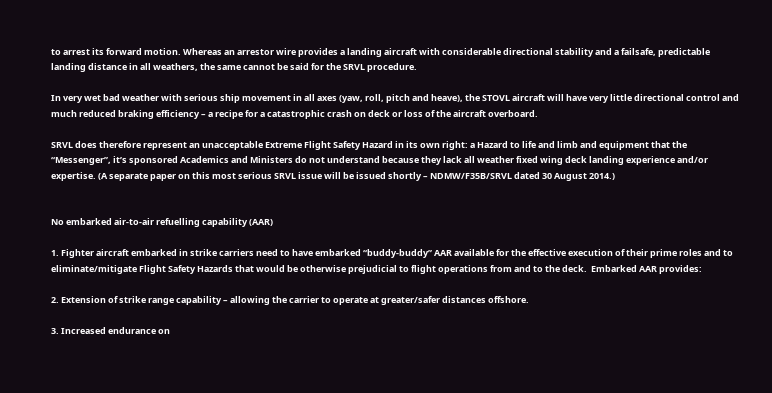to arrest its forward motion. Whereas an arrestor wire provides a landing aircraft with considerable directional stability and a failsafe, predictable landing distance in all weathers, the same cannot be said for the SRVL procedure.

In very wet bad weather with serious ship movement in all axes (yaw, roll, pitch and heave), the STOVL aircraft will have very little directional control and much reduced braking efficiency – a recipe for a catastrophic crash on deck or loss of the aircraft overboard.

SRVL does therefore represent an unacceptable Extreme Flight Safety Hazard in its own right: a Hazard to life and limb and equipment that the “Messenger”, it’s sponsored Academics and Ministers do not understand because they lack all weather fixed wing deck landing experience and/or expertise. (A separate paper on this most serious SRVL issue will be issued shortly – NDMW/F35B/SRVL dated 30 August 2014.)


No embarked air-to-air refuelling capability (AAR)

1. Fighter aircraft embarked in strike carriers need to have embarked “buddy-buddy” AAR available for the effective execution of their prime roles and to eliminate/mitigate Flight Safety Hazards that would be otherwise prejudicial to flight operations from and to the deck.  Embarked AAR provides:

2. Extension of strike range capability – allowing the carrier to operate at greater/safer distances offshore.

3. Increased endurance on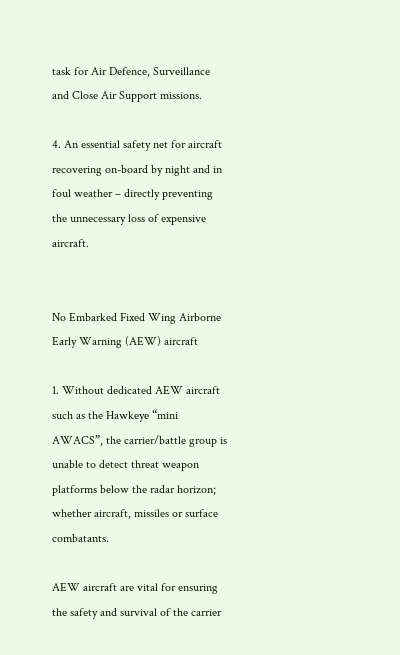task for Air Defence, Surveillance and Close Air Support missions.

4. An essential safety net for aircraft recovering on-board by night and in foul weather – directly preventing the unnecessary loss of expensive aircraft.


No Embarked Fixed Wing Airborne Early Warning (AEW) aircraft

1. Without dedicated AEW aircraft such as the Hawkeye “mini AWACS”, the carrier/battle group is unable to detect threat weapon platforms below the radar horizon; whether aircraft, missiles or surface combatants.

AEW aircraft are vital for ensuring the safety and survival of the carrier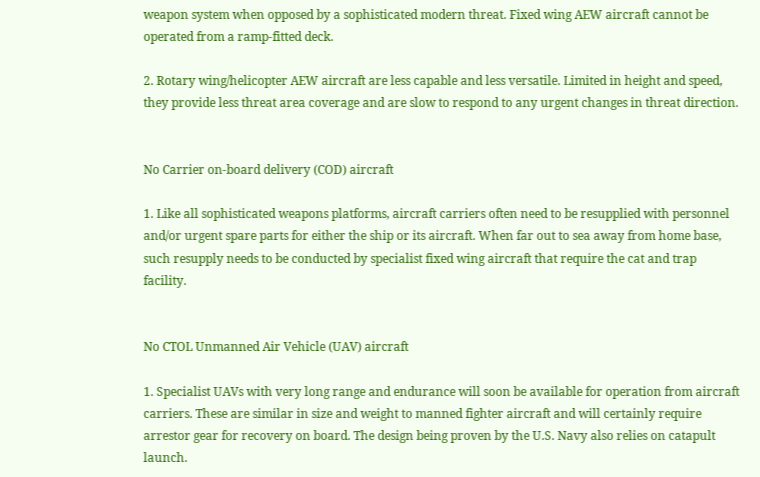weapon system when opposed by a sophisticated modern threat. Fixed wing AEW aircraft cannot be operated from a ramp-fitted deck.

2. Rotary wing/helicopter AEW aircraft are less capable and less versatile. Limited in height and speed, they provide less threat area coverage and are slow to respond to any urgent changes in threat direction.


No Carrier on-board delivery (COD) aircraft

1. Like all sophisticated weapons platforms, aircraft carriers often need to be resupplied with personnel and/or urgent spare parts for either the ship or its aircraft. When far out to sea away from home base, such resupply needs to be conducted by specialist fixed wing aircraft that require the cat and trap facility.


No CTOL Unmanned Air Vehicle (UAV) aircraft

1. Specialist UAVs with very long range and endurance will soon be available for operation from aircraft carriers. These are similar in size and weight to manned fighter aircraft and will certainly require arrestor gear for recovery on board. The design being proven by the U.S. Navy also relies on catapult launch.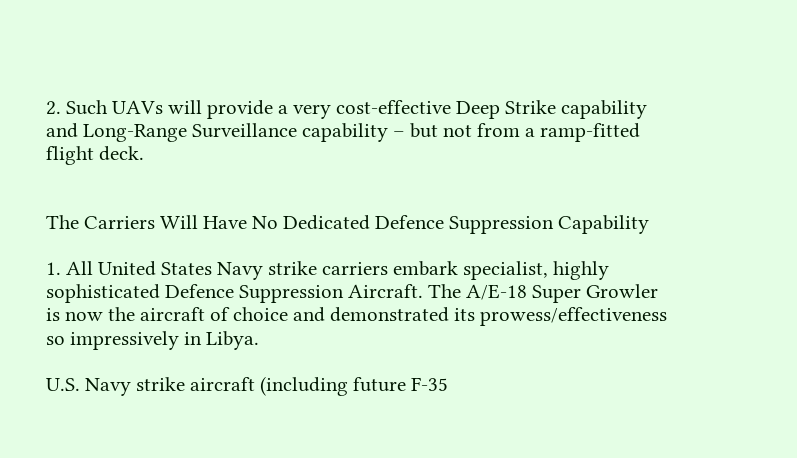2. Such UAVs will provide a very cost-effective Deep Strike capability and Long-Range Surveillance capability – but not from a ramp-fitted flight deck.


The Carriers Will Have No Dedicated Defence Suppression Capability

1. All United States Navy strike carriers embark specialist, highly sophisticated Defence Suppression Aircraft. The A/E-18 Super Growler is now the aircraft of choice and demonstrated its prowess/effectiveness so impressively in Libya.

U.S. Navy strike aircraft (including future F-35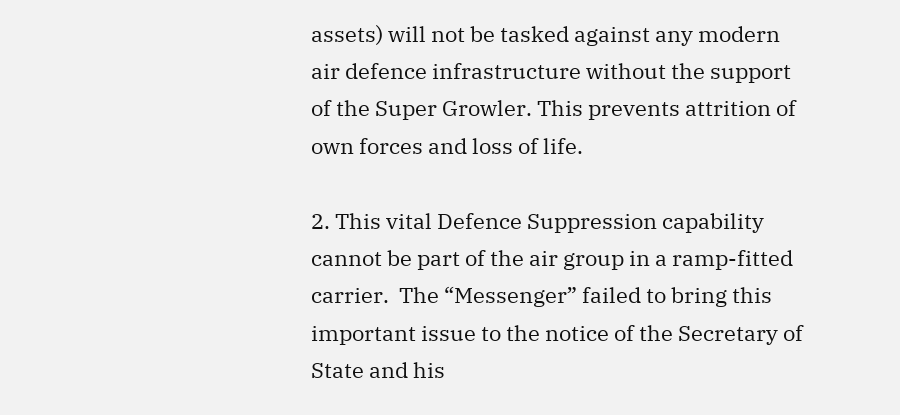assets) will not be tasked against any modern air defence infrastructure without the support of the Super Growler. This prevents attrition of own forces and loss of life.

2. This vital Defence Suppression capability cannot be part of the air group in a ramp-fitted carrier.  The “Messenger” failed to bring this important issue to the notice of the Secretary of State and his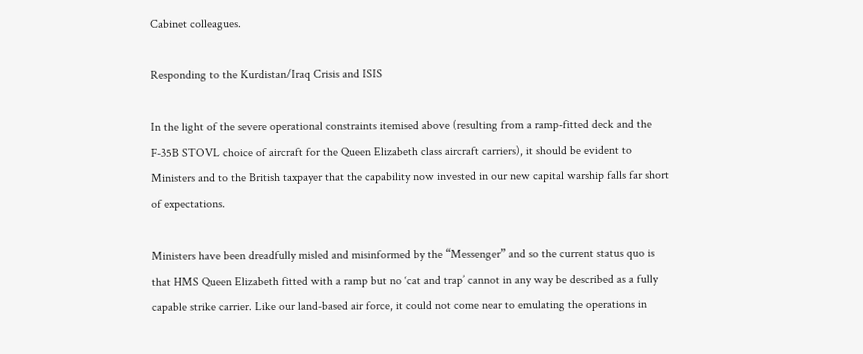Cabinet colleagues.

Responding to the Kurdistan/Iraq Crisis and ISIS

In the light of the severe operational constraints itemised above (resulting from a ramp-fitted deck and the F-35B STOVL choice of aircraft for the Queen Elizabeth class aircraft carriers), it should be evident to Ministers and to the British taxpayer that the capability now invested in our new capital warship falls far short of expectations.

Ministers have been dreadfully misled and misinformed by the “Messenger” and so the current status quo is that HMS Queen Elizabeth fitted with a ramp but no ‘cat and trap’ cannot in any way be described as a fully capable strike carrier. Like our land-based air force, it could not come near to emulating the operations in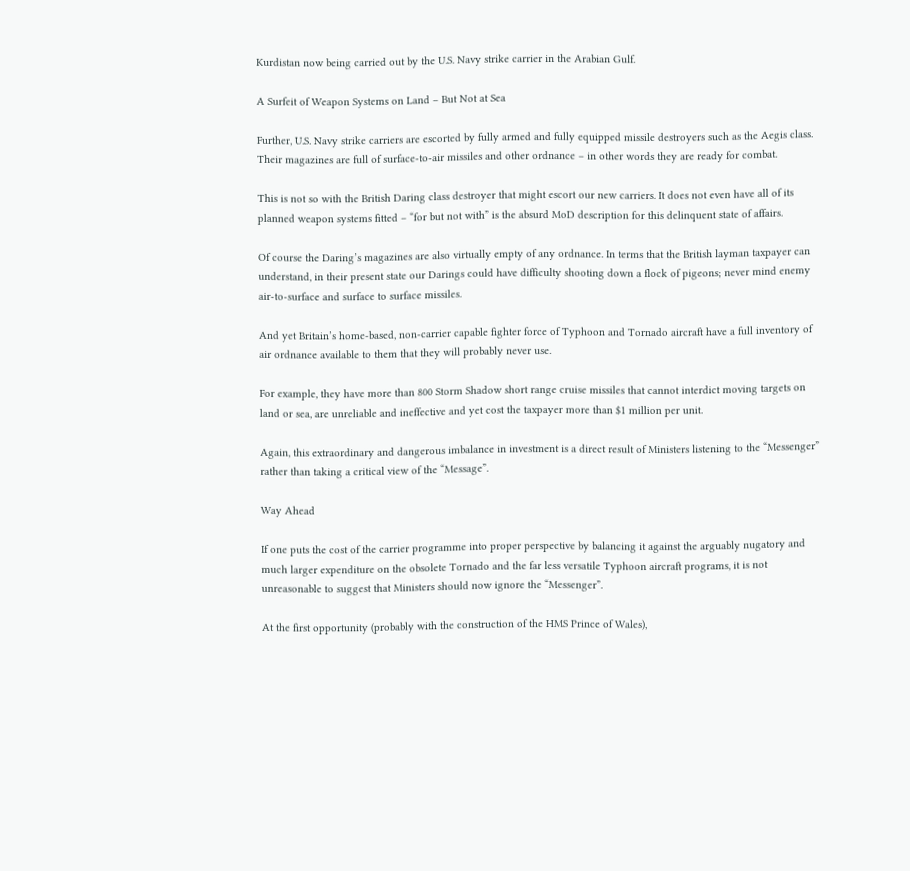Kurdistan now being carried out by the U.S. Navy strike carrier in the Arabian Gulf.

A Surfeit of Weapon Systems on Land – But Not at Sea

Further, U.S. Navy strike carriers are escorted by fully armed and fully equipped missile destroyers such as the Aegis class. Their magazines are full of surface-to-air missiles and other ordnance – in other words they are ready for combat.

This is not so with the British Daring class destroyer that might escort our new carriers. It does not even have all of its planned weapon systems fitted – “for but not with” is the absurd MoD description for this delinquent state of affairs.

Of course the Daring’s magazines are also virtually empty of any ordnance. In terms that the British layman taxpayer can understand, in their present state our Darings could have difficulty shooting down a flock of pigeons; never mind enemy air-to-surface and surface to surface missiles.

And yet Britain’s home-based, non-carrier capable fighter force of Typhoon and Tornado aircraft have a full inventory of air ordnance available to them that they will probably never use.

For example, they have more than 800 Storm Shadow short range cruise missiles that cannot interdict moving targets on land or sea, are unreliable and ineffective and yet cost the taxpayer more than $1 million per unit.

Again, this extraordinary and dangerous imbalance in investment is a direct result of Ministers listening to the “Messenger” rather than taking a critical view of the “Message”.

Way Ahead

If one puts the cost of the carrier programme into proper perspective by balancing it against the arguably nugatory and much larger expenditure on the obsolete Tornado and the far less versatile Typhoon aircraft programs, it is not unreasonable to suggest that Ministers should now ignore the “Messenger”.

At the first opportunity (probably with the construction of the HMS Prince of Wales),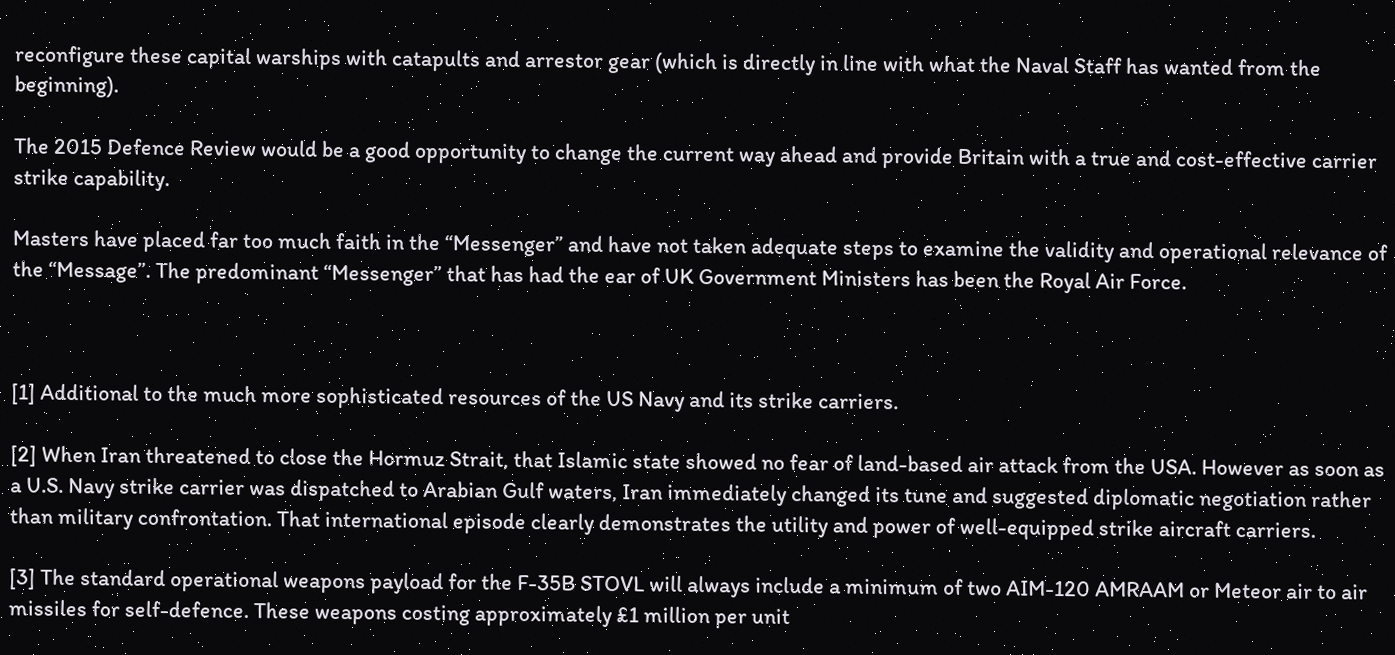reconfigure these capital warships with catapults and arrestor gear (which is directly in line with what the Naval Staff has wanted from the beginning).

The 2015 Defence Review would be a good opportunity to change the current way ahead and provide Britain with a true and cost-effective carrier strike capability.

Masters have placed far too much faith in the “Messenger” and have not taken adequate steps to examine the validity and operational relevance of the “Message”. The predominant “Messenger” that has had the ear of UK Government Ministers has been the Royal Air Force.



[1] Additional to the much more sophisticated resources of the US Navy and its strike carriers.

[2] When Iran threatened to close the Hormuz Strait, that Islamic state showed no fear of land-based air attack from the USA. However as soon as a U.S. Navy strike carrier was dispatched to Arabian Gulf waters, Iran immediately changed its tune and suggested diplomatic negotiation rather than military confrontation. That international episode clearly demonstrates the utility and power of well-equipped strike aircraft carriers.

[3] The standard operational weapons payload for the F-35B STOVL will always include a minimum of two AIM-120 AMRAAM or Meteor air to air missiles for self-defence. These weapons costing approximately £1 million per unit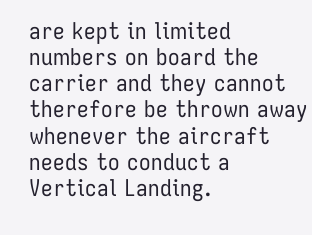are kept in limited numbers on board the carrier and they cannot therefore be thrown away whenever the aircraft needs to conduct a Vertical Landing.